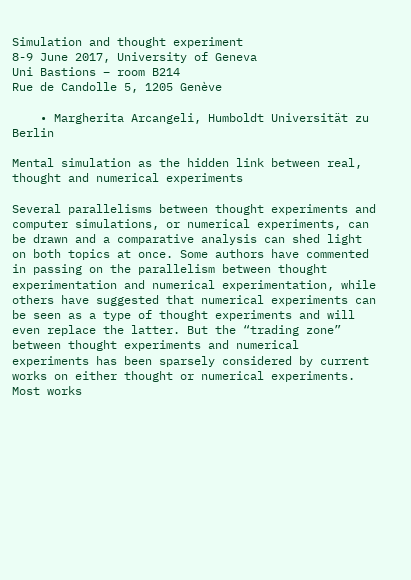Simulation and thought experiment
8-9 June 2017, University of Geneva
Uni Bastions – room B214
Rue de Candolle 5, 1205 Genève

    • Margherita Arcangeli, Humboldt Universität zu Berlin

Mental simulation as the hidden link between real, thought and numerical experiments

Several parallelisms between thought experiments and computer simulations, or numerical experiments, can be drawn and a comparative analysis can shed light on both topics at once. Some authors have commented in passing on the parallelism between thought experimentation and numerical experimentation, while others have suggested that numerical experiments can be seen as a type of thought experiments and will even replace the latter. But the “trading zone” between thought experiments and numerical experiments has been sparsely considered by current works on either thought or numerical experiments. Most works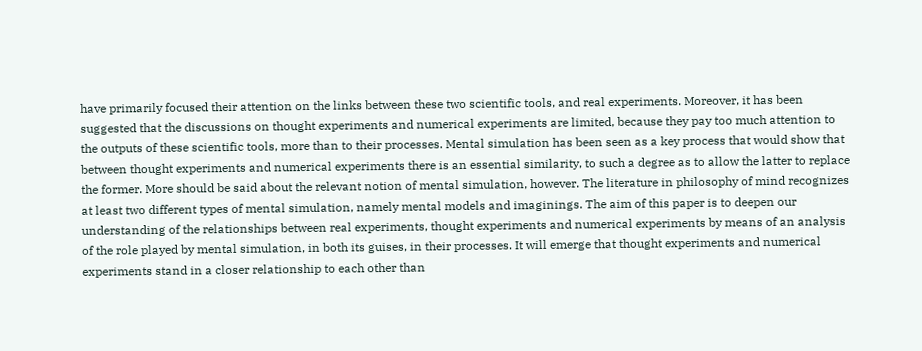have primarily focused their attention on the links between these two scientific tools, and real experiments. Moreover, it has been suggested that the discussions on thought experiments and numerical experiments are limited, because they pay too much attention to the outputs of these scientific tools, more than to their processes. Mental simulation has been seen as a key process that would show that between thought experiments and numerical experiments there is an essential similarity, to such a degree as to allow the latter to replace the former. More should be said about the relevant notion of mental simulation, however. The literature in philosophy of mind recognizes at least two different types of mental simulation, namely mental models and imaginings. The aim of this paper is to deepen our understanding of the relationships between real experiments, thought experiments and numerical experiments by means of an analysis of the role played by mental simulation, in both its guises, in their processes. It will emerge that thought experiments and numerical experiments stand in a closer relationship to each other than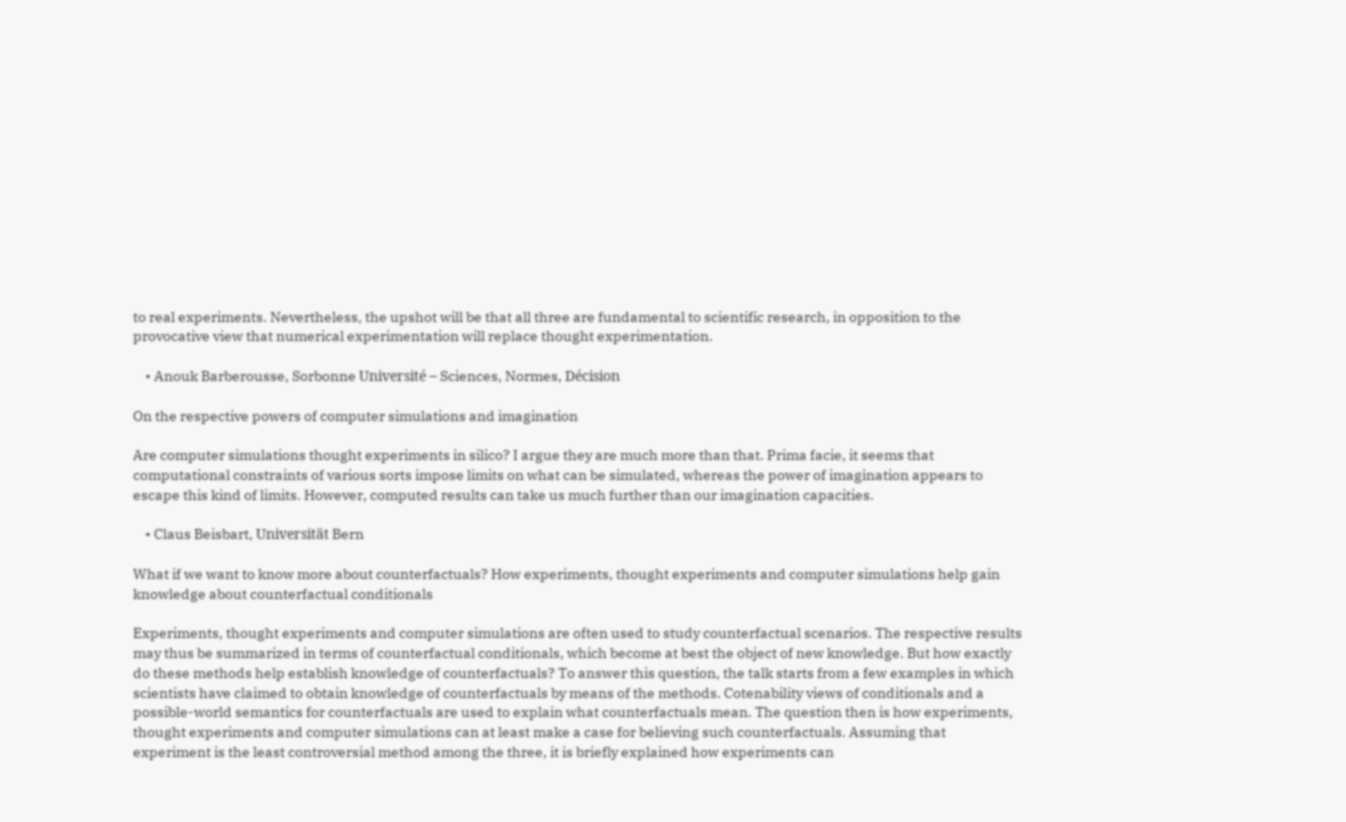to real experiments. Nevertheless, the upshot will be that all three are fundamental to scientific research, in opposition to the provocative view that numerical experimentation will replace thought experimentation.

    • Anouk Barberousse, Sorbonne Université – Sciences, Normes, Décision

On the respective powers of computer simulations and imagination

Are computer simulations thought experiments in silico? I argue they are much more than that. Prima facie, it seems that computational constraints of various sorts impose limits on what can be simulated, whereas the power of imagination appears to escape this kind of limits. However, computed results can take us much further than our imagination capacities.

    • Claus Beisbart, Universität Bern

What if we want to know more about counterfactuals? How experiments, thought experiments and computer simulations help gain knowledge about counterfactual conditionals

Experiments, thought experiments and computer simulations are often used to study counterfactual scenarios. The respective results may thus be summarized in terms of counterfactual conditionals, which become at best the object of new knowledge. But how exactly do these methods help establish knowledge of counterfactuals? To answer this question, the talk starts from a few examples in which scientists have claimed to obtain knowledge of counterfactuals by means of the methods. Cotenability views of conditionals and a possible-world semantics for counterfactuals are used to explain what counterfactuals mean. The question then is how experiments, thought experiments and computer simulations can at least make a case for believing such counterfactuals. Assuming that experiment is the least controversial method among the three, it is briefly explained how experiments can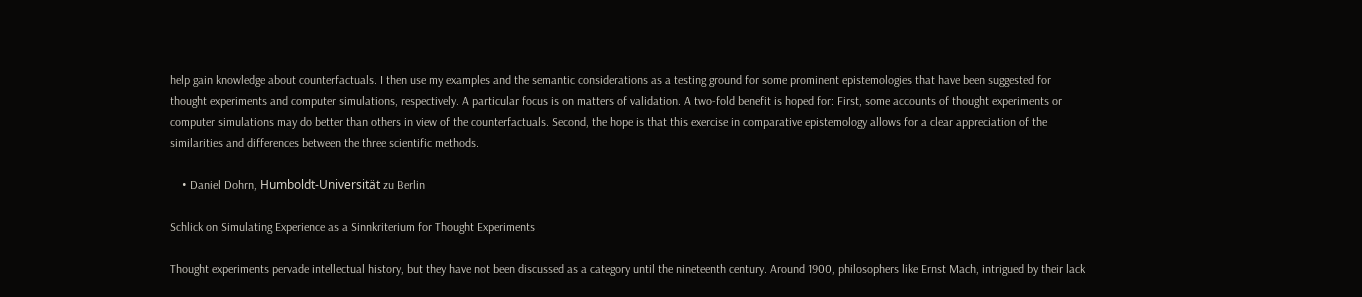help gain knowledge about counterfactuals. I then use my examples and the semantic considerations as a testing ground for some prominent epistemologies that have been suggested for thought experiments and computer simulations, respectively. A particular focus is on matters of validation. A two-fold benefit is hoped for: First, some accounts of thought experiments or computer simulations may do better than others in view of the counterfactuals. Second, the hope is that this exercise in comparative epistemology allows for a clear appreciation of the similarities and differences between the three scientific methods.

    • Daniel Dohrn, Humboldt-Universität zu Berlin

Schlick on Simulating Experience as a Sinnkriterium for Thought Experiments

Thought experiments pervade intellectual history, but they have not been discussed as a category until the nineteenth century. Around 1900, philosophers like Ernst Mach, intrigued by their lack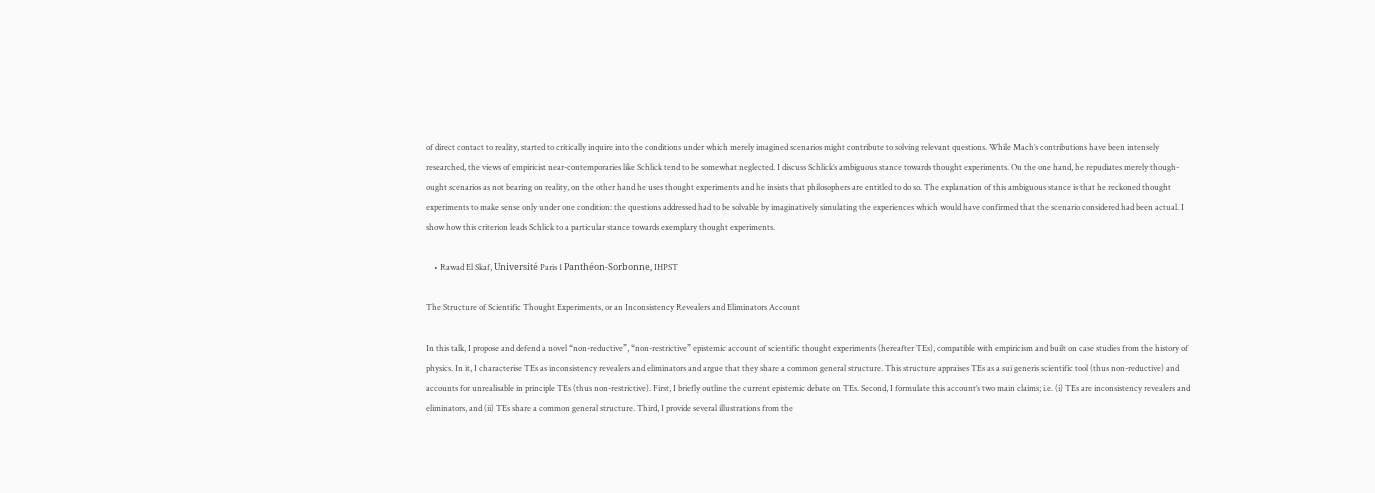of direct contact to reality, started to critically inquire into the conditions under which merely imagined scenarios might contribute to solving relevant questions. While Mach’s contributions have been intensely researched, the views of empiricist near-contemporaries like Schlick tend to be somewhat neglected. I discuss Schlick’s ambiguous stance towards thought experiments. On the one hand, he repudiates merely though-ought scenarios as not bearing on reality, on the other hand he uses thought experiments and he insists that philosophers are entitled to do so. The explanation of this ambiguous stance is that he reckoned thought experiments to make sense only under one condition: the questions addressed had to be solvable by imaginatively simulating the experiences which would have confirmed that the scenario considered had been actual. I show how this criterion leads Schlick to a particular stance towards exemplary thought experiments.

    • Rawad El Skaf, Université Paris 1 Panthéon-Sorbonne, IHPST

The Structure of Scientific Thought Experiments, or an Inconsistency Revealers and Eliminators Account

In this talk, I propose and defend a novel “non-reductive”, “non-restrictive” epistemic account of scientific thought experiments (hereafter TEs), compatible with empiricism and built on case studies from the history of physics. In it, I characterise TEs as inconsistency revealers and eliminators and argue that they share a common general structure. This structure appraises TEs as a sui generis scientific tool (thus non-reductive) and accounts for unrealisable in principle TEs (thus non-restrictive). First, I briefly outline the current epistemic debate on TEs. Second, I formulate this account’s two main claims; i.e. (i) TEs are inconsistency revealers and eliminators, and (ii) TEs share a common general structure. Third, I provide several illustrations from the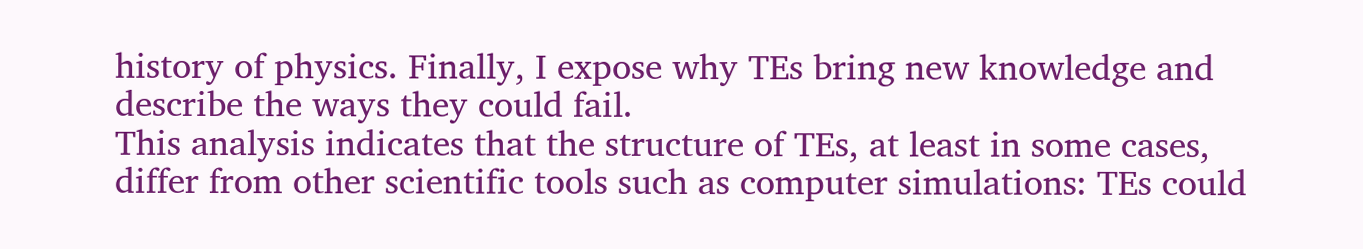history of physics. Finally, I expose why TEs bring new knowledge and describe the ways they could fail.
This analysis indicates that the structure of TEs, at least in some cases, differ from other scientific tools such as computer simulations: TEs could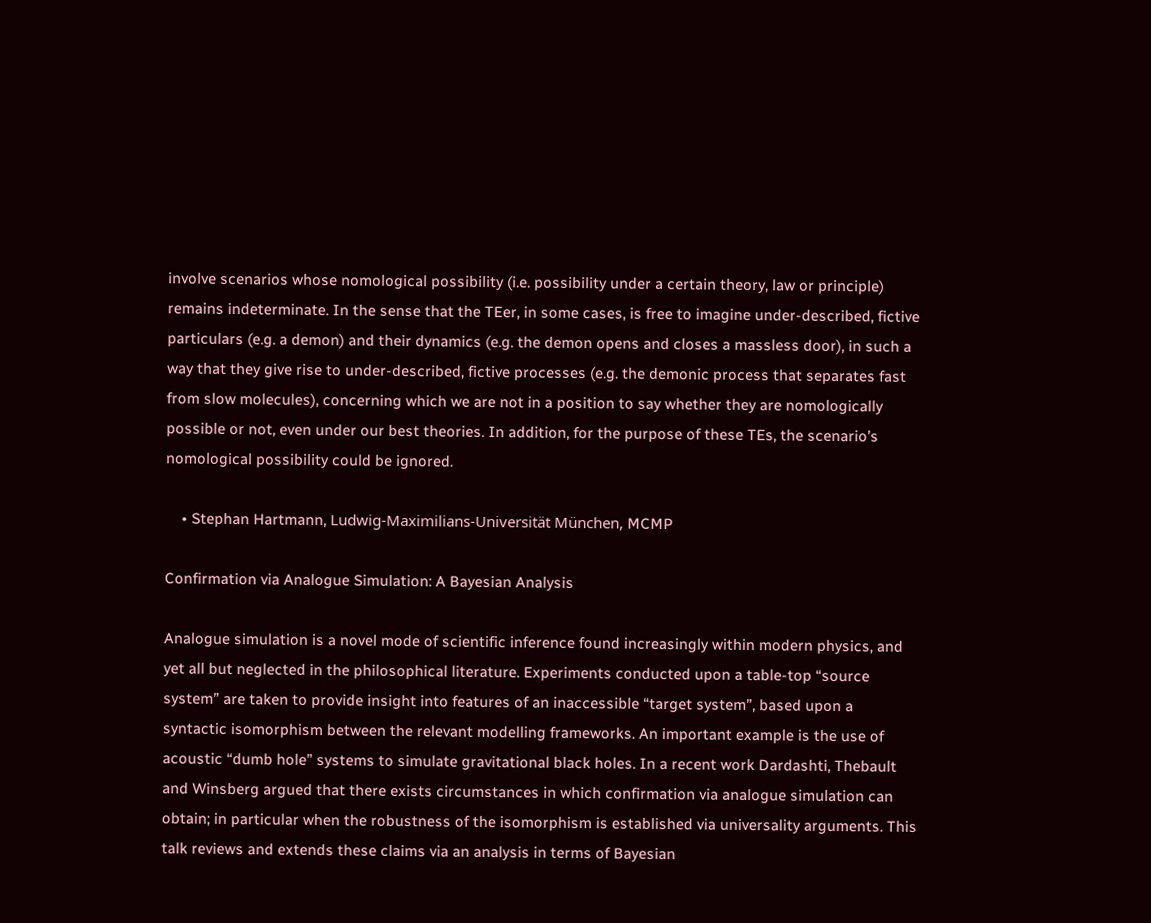involve scenarios whose nomological possibility (i.e. possibility under a certain theory, law or principle) remains indeterminate. In the sense that the TEer, in some cases, is free to imagine under-described, fictive particulars (e.g. a demon) and their dynamics (e.g. the demon opens and closes a massless door), in such a way that they give rise to under-described, fictive processes (e.g. the demonic process that separates fast from slow molecules), concerning which we are not in a position to say whether they are nomologically possible or not, even under our best theories. In addition, for the purpose of these TEs, the scenario’s nomological possibility could be ignored.

    • Stephan Hartmann, Ludwig-Maximilians-Universität München, MCMP

Confirmation via Analogue Simulation: A Bayesian Analysis

Analogue simulation is a novel mode of scientific inference found increasingly within modern physics, and yet all but neglected in the philosophical literature. Experiments conducted upon a table-top “source system” are taken to provide insight into features of an inaccessible “target system”, based upon a syntactic isomorphism between the relevant modelling frameworks. An important example is the use of acoustic “dumb hole” systems to simulate gravitational black holes. In a recent work Dardashti, Thebault and Winsberg argued that there exists circumstances in which confirmation via analogue simulation can obtain; in particular when the robustness of the isomorphism is established via universality arguments. This talk reviews and extends these claims via an analysis in terms of Bayesian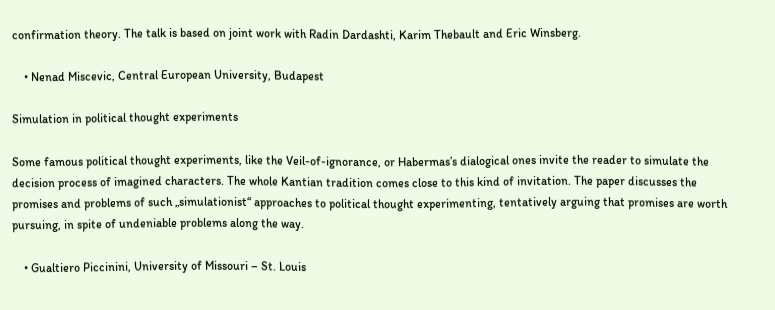confirmation theory. The talk is based on joint work with Radin Dardashti, Karim Thebault and Eric Winsberg.

    • Nenad Miscevic, Central European University, Budapest

Simulation in political thought experiments

Some famous political thought experiments, like the Veil-of-ignorance, or Habermas’s dialogical ones invite the reader to simulate the decision process of imagined characters. The whole Kantian tradition comes close to this kind of invitation. The paper discusses the promises and problems of such „simulationist“ approaches to political thought experimenting, tentatively arguing that promises are worth pursuing, in spite of undeniable problems along the way.

    • Gualtiero Piccinini, University of Missouri – St. Louis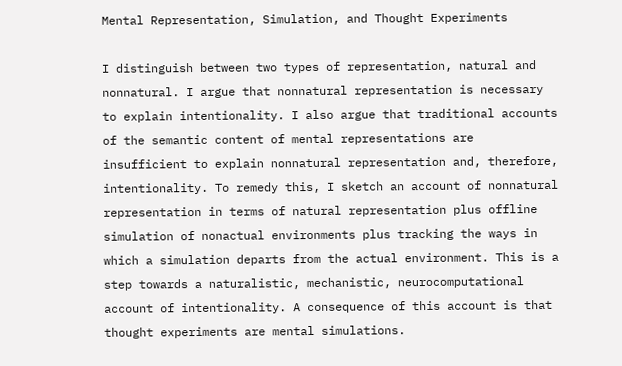Mental Representation, Simulation, and Thought Experiments

I distinguish between two types of representation, natural and nonnatural. I argue that nonnatural representation is necessary to explain intentionality. I also argue that traditional accounts of the semantic content of mental representations are insufficient to explain nonnatural representation and, therefore, intentionality. To remedy this, I sketch an account of nonnatural representation in terms of natural representation plus offline simulation of nonactual environments plus tracking the ways in which a simulation departs from the actual environment. This is a step towards a naturalistic, mechanistic, neurocomputational account of intentionality. A consequence of this account is that thought experiments are mental simulations.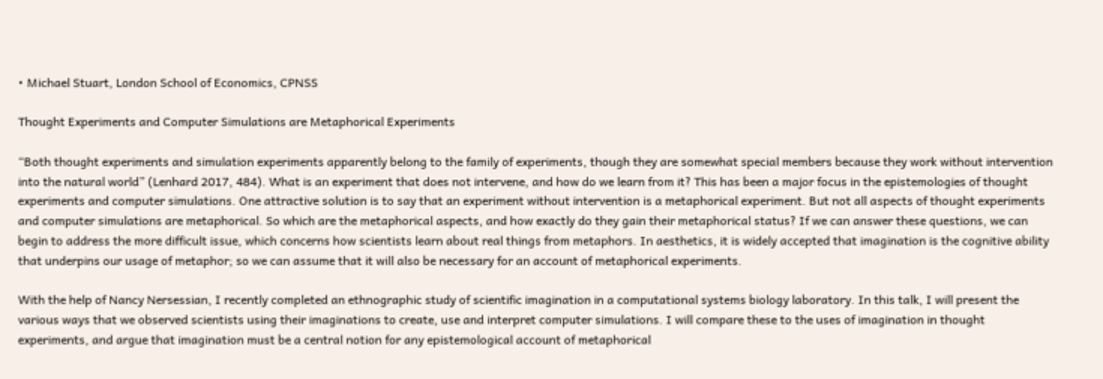• Michael Stuart, London School of Economics, CPNSS

Thought Experiments and Computer Simulations are Metaphorical Experiments

“Both thought experiments and simulation experiments apparently belong to the family of experiments, though they are somewhat special members because they work without intervention into the natural world” (Lenhard 2017, 484). What is an experiment that does not intervene, and how do we learn from it? This has been a major focus in the epistemologies of thought experiments and computer simulations. One attractive solution is to say that an experiment without intervention is a metaphorical experiment. But not all aspects of thought experiments and computer simulations are metaphorical. So which are the metaphorical aspects, and how exactly do they gain their metaphorical status? If we can answer these questions, we can begin to address the more difficult issue, which concerns how scientists learn about real things from metaphors. In aesthetics, it is widely accepted that imagination is the cognitive ability that underpins our usage of metaphor; so we can assume that it will also be necessary for an account of metaphorical experiments.

With the help of Nancy Nersessian, I recently completed an ethnographic study of scientific imagination in a computational systems biology laboratory. In this talk, I will present the various ways that we observed scientists using their imaginations to create, use and interpret computer simulations. I will compare these to the uses of imagination in thought experiments, and argue that imagination must be a central notion for any epistemological account of metaphorical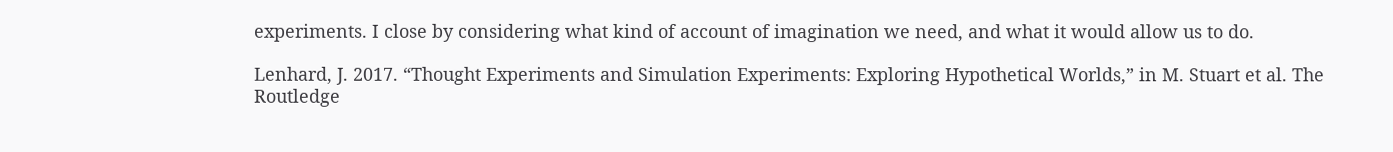experiments. I close by considering what kind of account of imagination we need, and what it would allow us to do.

Lenhard, J. 2017. “Thought Experiments and Simulation Experiments: Exploring Hypothetical Worlds,” in M. Stuart et al. The Routledge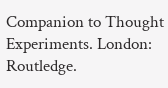Companion to Thought Experiments. London: Routledge.